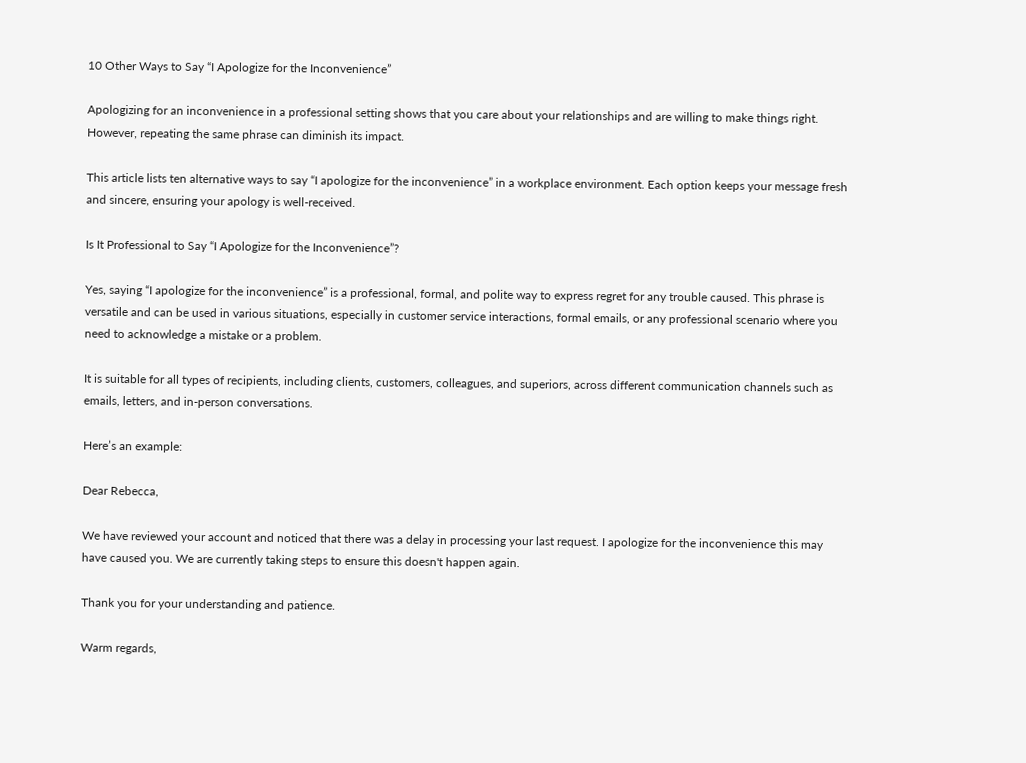10 Other Ways to Say “I Apologize for the Inconvenience”

Apologizing for an inconvenience in a professional setting shows that you care about your relationships and are willing to make things right. However, repeating the same phrase can diminish its impact.

This article lists ten alternative ways to say “I apologize for the inconvenience” in a workplace environment. Each option keeps your message fresh and sincere, ensuring your apology is well-received.

Is It Professional to Say “I Apologize for the Inconvenience”?

Yes, saying “I apologize for the inconvenience” is a professional, formal, and polite way to express regret for any trouble caused. This phrase is versatile and can be used in various situations, especially in customer service interactions, formal emails, or any professional scenario where you need to acknowledge a mistake or a problem.

It is suitable for all types of recipients, including clients, customers, colleagues, and superiors, across different communication channels such as emails, letters, and in-person conversations.

Here’s an example:

Dear Rebecca,

We have reviewed your account and noticed that there was a delay in processing your last request. I apologize for the inconvenience this may have caused you. We are currently taking steps to ensure this doesn't happen again.

Thank you for your understanding and patience.

Warm regards,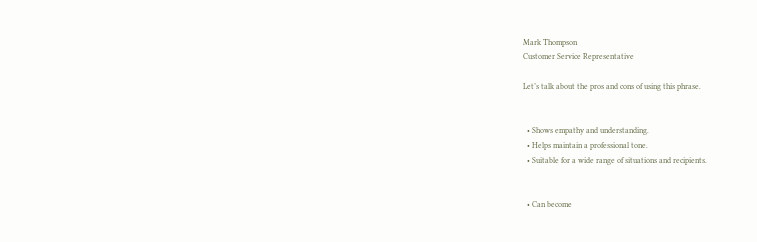Mark Thompson
Customer Service Representative

Let’s talk about the pros and cons of using this phrase.


  • Shows empathy and understanding.
  • Helps maintain a professional tone.
  • Suitable for a wide range of situations and recipients.


  • Can become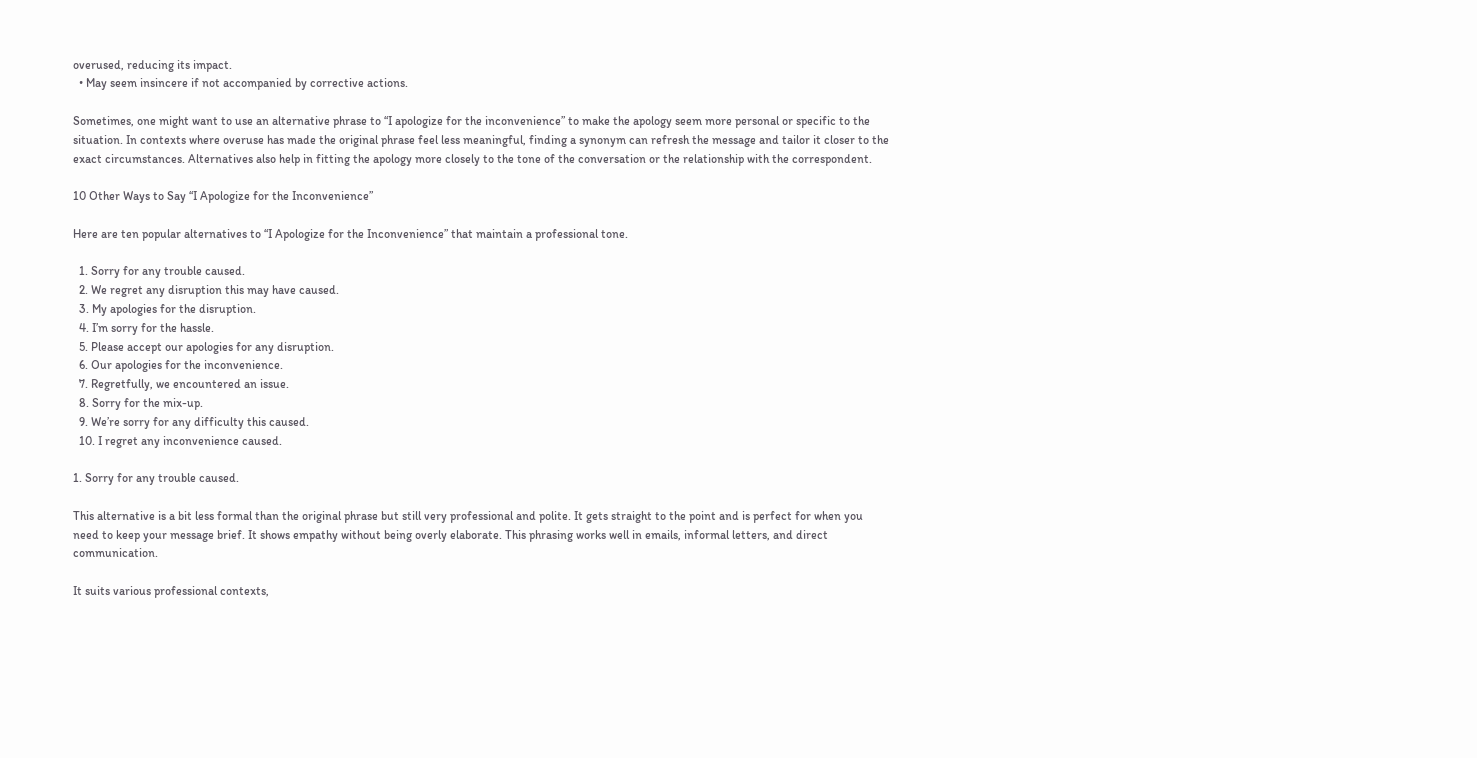overused, reducing its impact.
  • May seem insincere if not accompanied by corrective actions.

Sometimes, one might want to use an alternative phrase to “I apologize for the inconvenience” to make the apology seem more personal or specific to the situation. In contexts where overuse has made the original phrase feel less meaningful, finding a synonym can refresh the message and tailor it closer to the exact circumstances. Alternatives also help in fitting the apology more closely to the tone of the conversation or the relationship with the correspondent.

10 Other Ways to Say “I Apologize for the Inconvenience”

Here are ten popular alternatives to “I Apologize for the Inconvenience” that maintain a professional tone.

  1. Sorry for any trouble caused.
  2. We regret any disruption this may have caused.
  3. My apologies for the disruption.
  4. I’m sorry for the hassle.
  5. Please accept our apologies for any disruption.
  6. Our apologies for the inconvenience.
  7. Regretfully, we encountered an issue.
  8. Sorry for the mix-up.
  9. We’re sorry for any difficulty this caused.
  10. I regret any inconvenience caused.

1. Sorry for any trouble caused.

This alternative is a bit less formal than the original phrase but still very professional and polite. It gets straight to the point and is perfect for when you need to keep your message brief. It shows empathy without being overly elaborate. This phrasing works well in emails, informal letters, and direct communication.

It suits various professional contexts,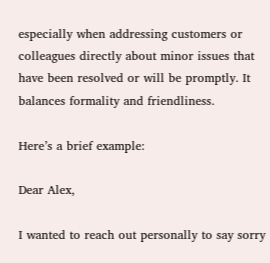especially when addressing customers or colleagues directly about minor issues that have been resolved or will be promptly. It balances formality and friendliness.

Here’s a brief example:

Dear Alex,

I wanted to reach out personally to say sorry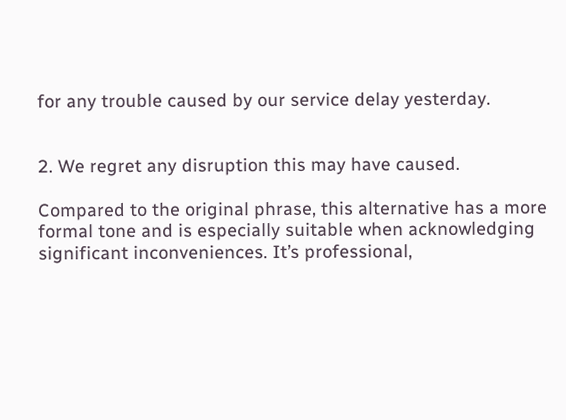for any trouble caused by our service delay yesterday.


2. We regret any disruption this may have caused.

Compared to the original phrase, this alternative has a more formal tone and is especially suitable when acknowledging significant inconveniences. It’s professional,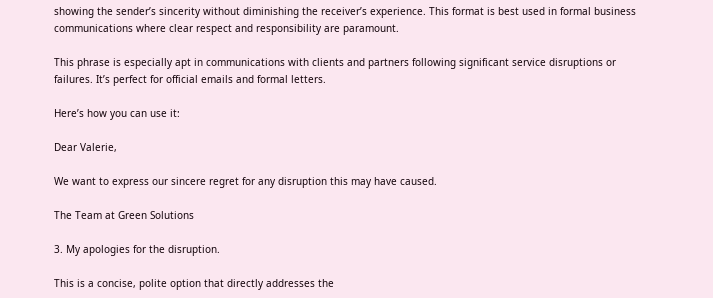showing the sender’s sincerity without diminishing the receiver’s experience. This format is best used in formal business communications where clear respect and responsibility are paramount.

This phrase is especially apt in communications with clients and partners following significant service disruptions or failures. It’s perfect for official emails and formal letters.

Here’s how you can use it:

Dear Valerie,

We want to express our sincere regret for any disruption this may have caused.

The Team at Green Solutions

3. My apologies for the disruption.

This is a concise, polite option that directly addresses the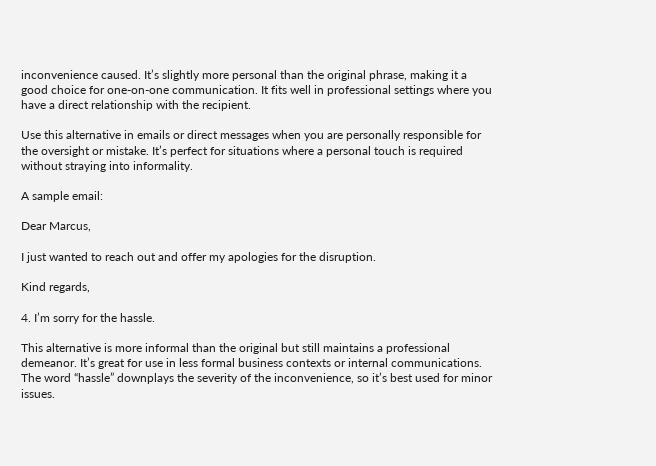inconvenience caused. It’s slightly more personal than the original phrase, making it a good choice for one-on-one communication. It fits well in professional settings where you have a direct relationship with the recipient.

Use this alternative in emails or direct messages when you are personally responsible for the oversight or mistake. It’s perfect for situations where a personal touch is required without straying into informality.

A sample email:

Dear Marcus,

I just wanted to reach out and offer my apologies for the disruption.

Kind regards,

4. I’m sorry for the hassle.

This alternative is more informal than the original but still maintains a professional demeanor. It’s great for use in less formal business contexts or internal communications. The word “hassle” downplays the severity of the inconvenience, so it’s best used for minor issues.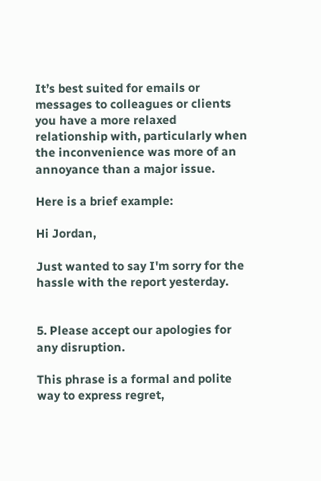It’s best suited for emails or messages to colleagues or clients you have a more relaxed relationship with, particularly when the inconvenience was more of an annoyance than a major issue.

Here is a brief example:

Hi Jordan,

Just wanted to say I'm sorry for the hassle with the report yesterday.


5. Please accept our apologies for any disruption.

This phrase is a formal and polite way to express regret,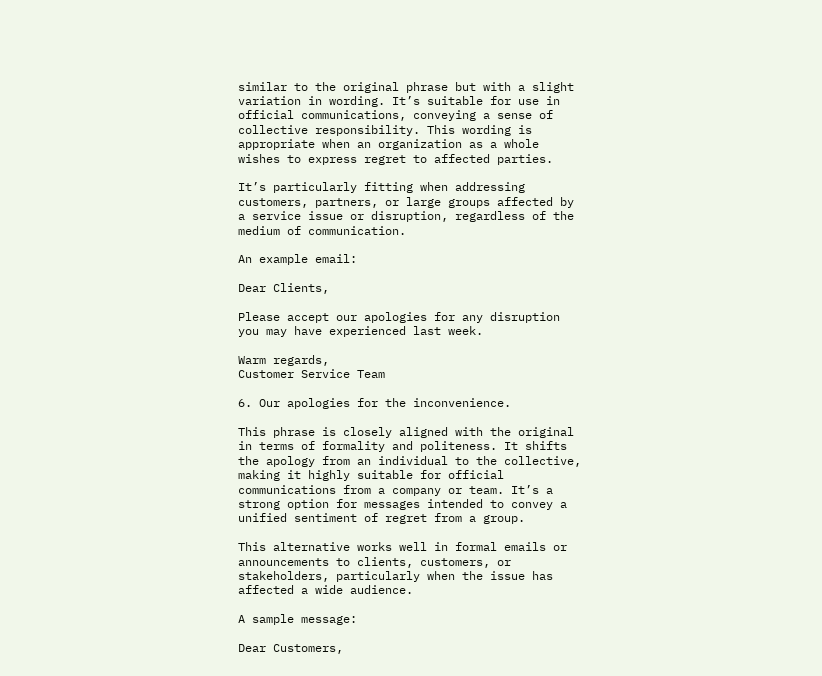similar to the original phrase but with a slight variation in wording. It’s suitable for use in official communications, conveying a sense of collective responsibility. This wording is appropriate when an organization as a whole wishes to express regret to affected parties.

It’s particularly fitting when addressing customers, partners, or large groups affected by a service issue or disruption, regardless of the medium of communication.

An example email:

Dear Clients,

Please accept our apologies for any disruption you may have experienced last week.

Warm regards,
Customer Service Team

6. Our apologies for the inconvenience.

This phrase is closely aligned with the original in terms of formality and politeness. It shifts the apology from an individual to the collective, making it highly suitable for official communications from a company or team. It’s a strong option for messages intended to convey a unified sentiment of regret from a group.

This alternative works well in formal emails or announcements to clients, customers, or stakeholders, particularly when the issue has affected a wide audience.

A sample message:

Dear Customers,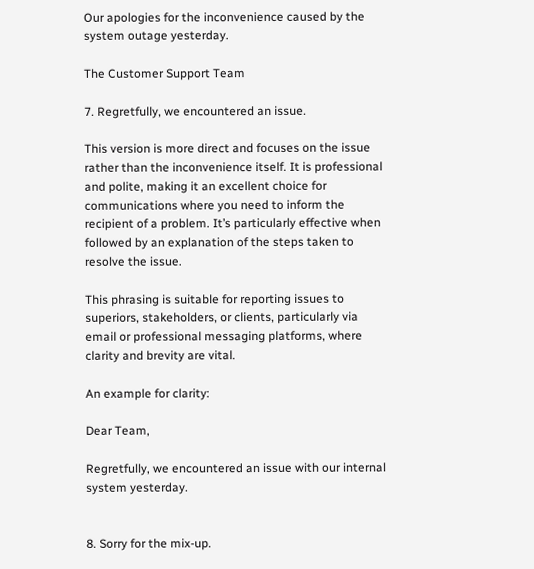Our apologies for the inconvenience caused by the system outage yesterday.

The Customer Support Team

7. Regretfully, we encountered an issue.

This version is more direct and focuses on the issue rather than the inconvenience itself. It is professional and polite, making it an excellent choice for communications where you need to inform the recipient of a problem. It’s particularly effective when followed by an explanation of the steps taken to resolve the issue.

This phrasing is suitable for reporting issues to superiors, stakeholders, or clients, particularly via email or professional messaging platforms, where clarity and brevity are vital.

An example for clarity:

Dear Team,

Regretfully, we encountered an issue with our internal system yesterday.


8. Sorry for the mix-up.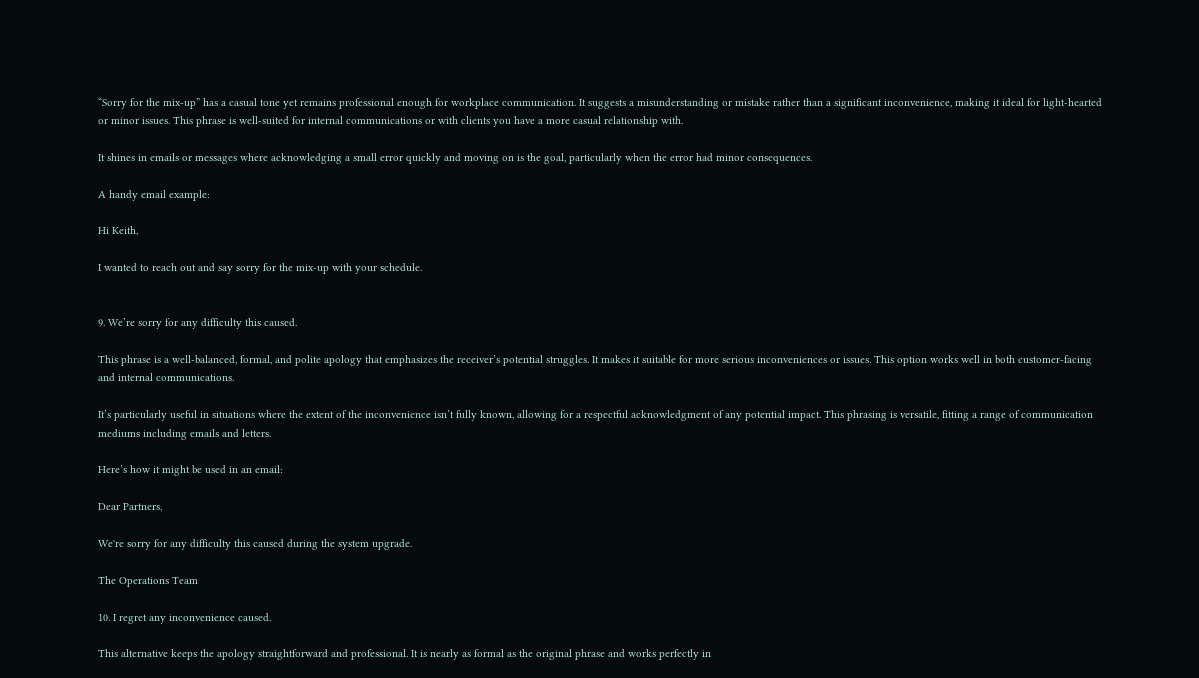“Sorry for the mix-up” has a casual tone yet remains professional enough for workplace communication. It suggests a misunderstanding or mistake rather than a significant inconvenience, making it ideal for light-hearted or minor issues. This phrase is well-suited for internal communications or with clients you have a more casual relationship with.

It shines in emails or messages where acknowledging a small error quickly and moving on is the goal, particularly when the error had minor consequences.

A handy email example:

Hi Keith,

I wanted to reach out and say sorry for the mix-up with your schedule.


9. We’re sorry for any difficulty this caused.

This phrase is a well-balanced, formal, and polite apology that emphasizes the receiver’s potential struggles. It makes it suitable for more serious inconveniences or issues. This option works well in both customer-facing and internal communications.

It’s particularly useful in situations where the extent of the inconvenience isn’t fully known, allowing for a respectful acknowledgment of any potential impact. This phrasing is versatile, fitting a range of communication mediums including emails and letters.

Here’s how it might be used in an email:

Dear Partners,

We're sorry for any difficulty this caused during the system upgrade.

The Operations Team

10. I regret any inconvenience caused.

This alternative keeps the apology straightforward and professional. It is nearly as formal as the original phrase and works perfectly in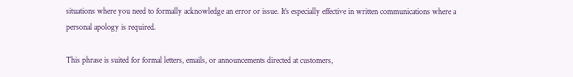situations where you need to formally acknowledge an error or issue. It’s especially effective in written communications where a personal apology is required.

This phrase is suited for formal letters, emails, or announcements directed at customers,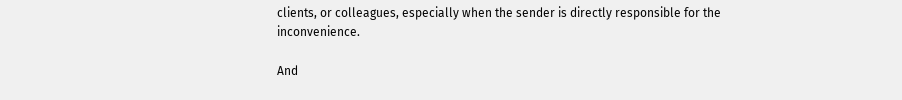clients, or colleagues, especially when the sender is directly responsible for the inconvenience.

And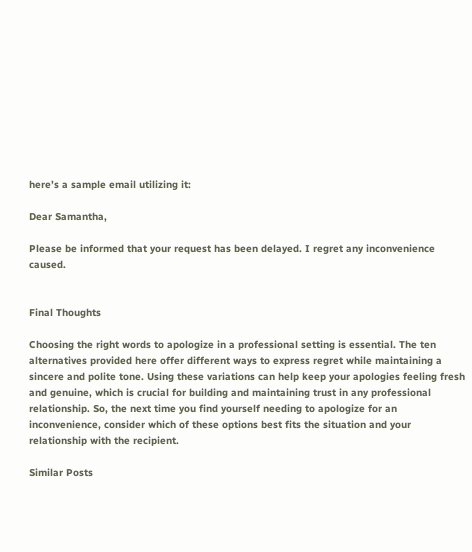here’s a sample email utilizing it:

Dear Samantha,

Please be informed that your request has been delayed. I regret any inconvenience caused.


Final Thoughts

Choosing the right words to apologize in a professional setting is essential. The ten alternatives provided here offer different ways to express regret while maintaining a sincere and polite tone. Using these variations can help keep your apologies feeling fresh and genuine, which is crucial for building and maintaining trust in any professional relationship. So, the next time you find yourself needing to apologize for an inconvenience, consider which of these options best fits the situation and your relationship with the recipient.

Similar Posts